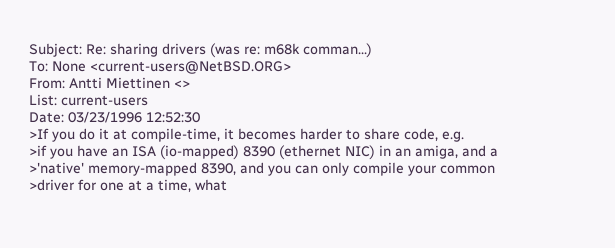Subject: Re: sharing drivers (was re: m68k comman...)
To: None <current-users@NetBSD.ORG>
From: Antti Miettinen <>
List: current-users
Date: 03/23/1996 12:52:30
>If you do it at compile-time, it becomes harder to share code, e.g.
>if you have an ISA (io-mapped) 8390 (ethernet NIC) in an amiga, and a
>'native' memory-mapped 8390, and you can only compile your common
>driver for one at a time, what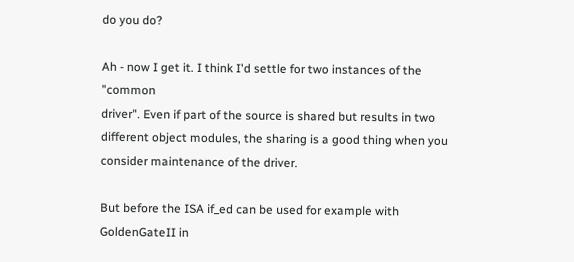do you do?

Ah - now I get it. I think I'd settle for two instances of the "common
driver". Even if part of the source is shared but results in two
different object modules, the sharing is a good thing when you
consider maintenance of the driver.

But before the ISA if_ed can be used for example with GoldenGateII in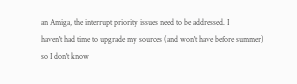an Amiga, the interrupt priority issues need to be addressed. I
haven't had time to upgrade my sources (and won't have before summer)
so I don't know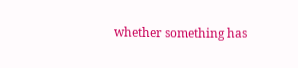whether something has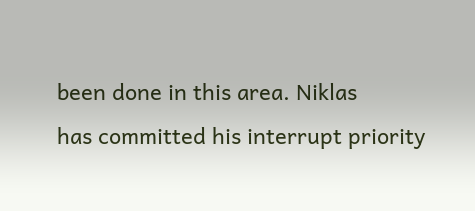been done in this area. Niklas
has committed his interrupt priority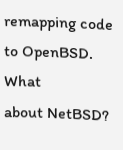remapping code to OpenBSD. What
about NetBSD?